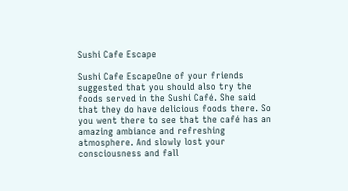Sushi Cafe Escape

Sushi Cafe EscapeOne of your friends suggested that you should also try the foods served in the Sushi Café. She said that they do have delicious foods there. So you went there to see that the café has an amazing ambiance and refreshing atmosphere. And slowly lost your consciousness and fall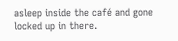asleep inside the café and gone locked up in there.